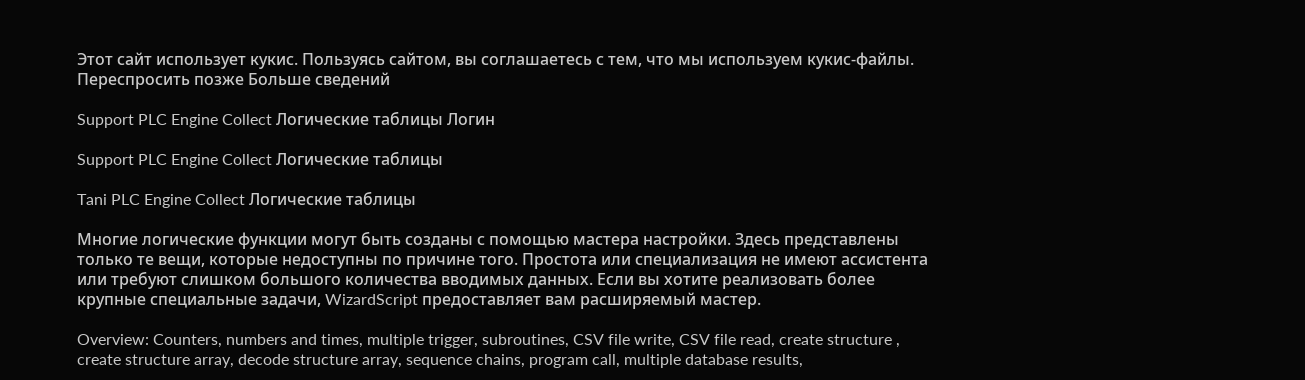Этот сайт использует кукис. Пользуясь сайтом, вы соглашаетесь с тем, что мы используем кукис-файлы. Переспросить позже Больше сведений

Support PLC Engine Collect Логические таблицы Логин

Support PLC Engine Collect Логические таблицы

Tani PLC Engine Collect Логические таблицы

Многие логические функции могут быть созданы с помощью мастера настройки. Здесь представлены только те вещи, которые недоступны по причине того. Простота или специализация не имеют ассистента или требуют слишком большого количества вводимых данных. Если вы хотите реализовать более крупные специальные задачи, WizardScript предоставляет вам расширяемый мастер.

Overview: Counters, numbers and times, multiple trigger, subroutines, CSV file write, CSV file read, create structure , create structure array, decode structure array, sequence chains, program call, multiple database results,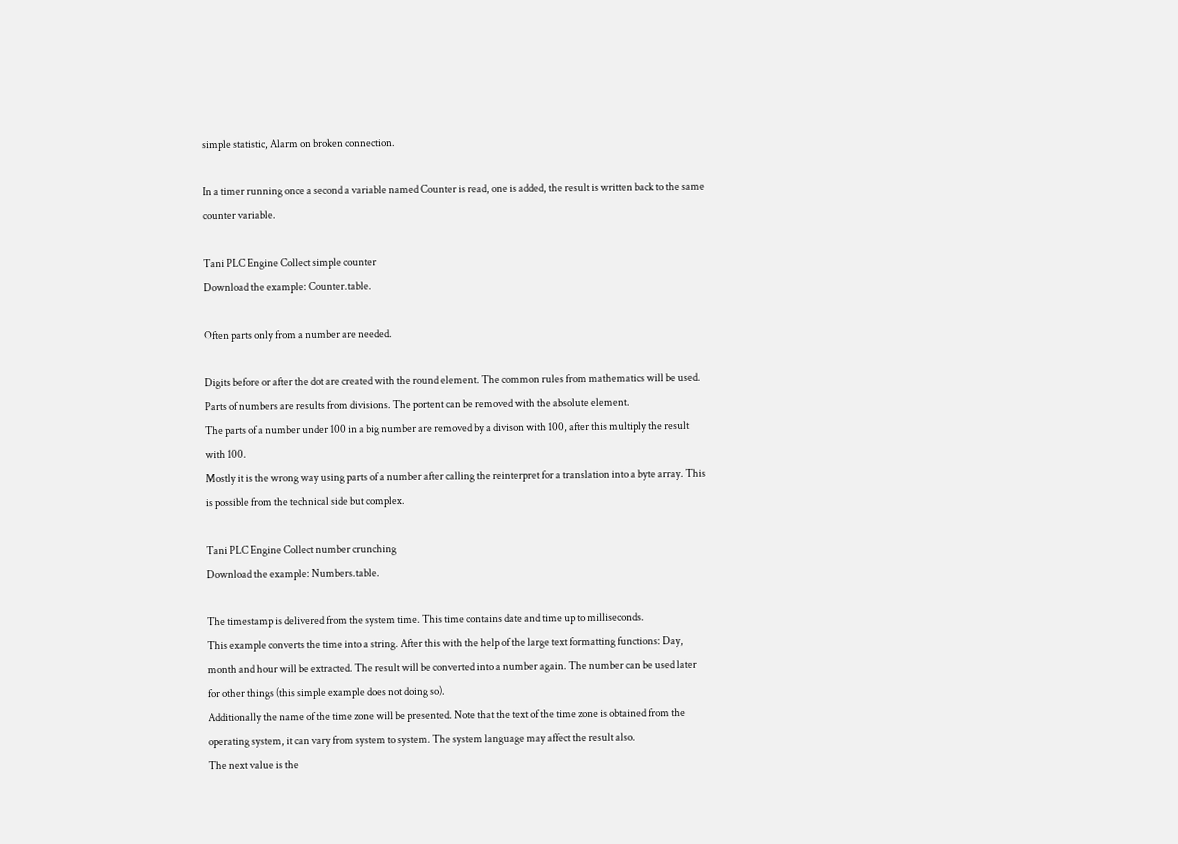simple statistic, Alarm on broken connection.

In a timer running once a second a variable named Counter is read, one is added, the result is written back to the same counter variable.

Tani PLC Engine Collect simple counter
Download the example: Counter.table.

Often parts only from a number are needed.

Digits before or after the dot are created with the round element. The common rules from mathematics will be used.
Parts of numbers are results from divisions. The portent can be removed with the absolute element.
The parts of a number under 100 in a big number are removed by a divison with 100, after this multiply the result with 100.
Mostly it is the wrong way using parts of a number after calling the reinterpret for a translation into a byte array. This is possible from the technical side but complex.

Tani PLC Engine Collect number crunching
Download the example: Numbers.table.

The timestamp is delivered from the system time. This time contains date and time up to milliseconds.
This example converts the time into a string. After this with the help of the large text formatting functions: Day, month and hour will be extracted. The result will be converted into a number again. The number can be used later for other things (this simple example does not doing so).
Additionally the name of the time zone will be presented. Note that the text of the time zone is obtained from the operating system, it can vary from system to system. The system language may affect the result also.
The next value is the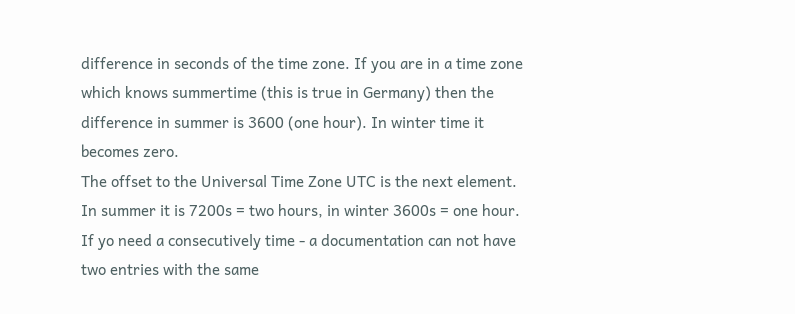difference in seconds of the time zone. If you are in a time zone which knows summertime (this is true in Germany) then the difference in summer is 3600 (one hour). In winter time it becomes zero.
The offset to the Universal Time Zone UTC is the next element. In summer it is 7200s = two hours, in winter 3600s = one hour.
If yo need a consecutively time - a documentation can not have two entries with the same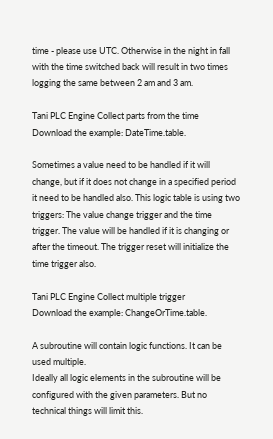time - please use UTC. Otherwise in the night in fall with the time switched back will result in two times logging the same between 2 am and 3 am.

Tani PLC Engine Collect parts from the time
Download the example: DateTime.table.

Sometimes a value need to be handled if it will change, but if it does not change in a specified period it need to be handled also. This logic table is using two triggers: The value change trigger and the time trigger. The value will be handled if it is changing or after the timeout. The trigger reset will initialize the time trigger also.

Tani PLC Engine Collect multiple trigger
Download the example: ChangeOrTime.table.

A subroutine will contain logic functions. It can be used multiple.
Ideally all logic elements in the subroutine will be configured with the given parameters. But no technical things will limit this.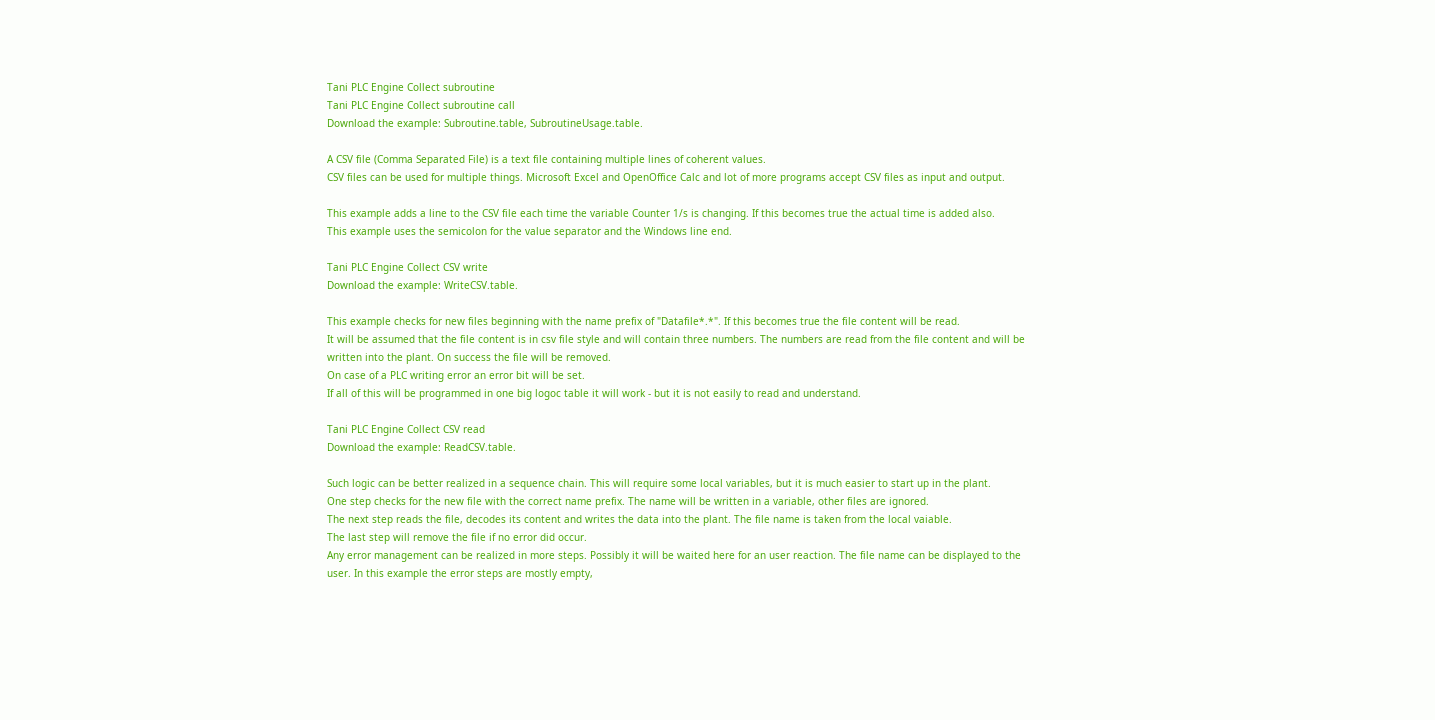Tani PLC Engine Collect subroutine
Tani PLC Engine Collect subroutine call
Download the example: Subroutine.table, SubroutineUsage.table.

A CSV file (Comma Separated File) is a text file containing multiple lines of coherent values.
CSV files can be used for multiple things. Microsoft Excel and OpenOffice Calc and lot of more programs accept CSV files as input and output.

This example adds a line to the CSV file each time the variable Counter 1/s is changing. If this becomes true the actual time is added also.
This example uses the semicolon for the value separator and the Windows line end.

Tani PLC Engine Collect CSV write
Download the example: WriteCSV.table.

This example checks for new files beginning with the name prefix of "Datafile*.*". If this becomes true the file content will be read.
It will be assumed that the file content is in csv file style and will contain three numbers. The numbers are read from the file content and will be written into the plant. On success the file will be removed.
On case of a PLC writing error an error bit will be set.
If all of this will be programmed in one big logoc table it will work - but it is not easily to read and understand.

Tani PLC Engine Collect CSV read
Download the example: ReadCSV.table.

Such logic can be better realized in a sequence chain. This will require some local variables, but it is much easier to start up in the plant.
One step checks for the new file with the correct name prefix. The name will be written in a variable, other files are ignored.
The next step reads the file, decodes its content and writes the data into the plant. The file name is taken from the local vaiable.
The last step will remove the file if no error did occur.
Any error management can be realized in more steps. Possibly it will be waited here for an user reaction. The file name can be displayed to the user. In this example the error steps are mostly empty,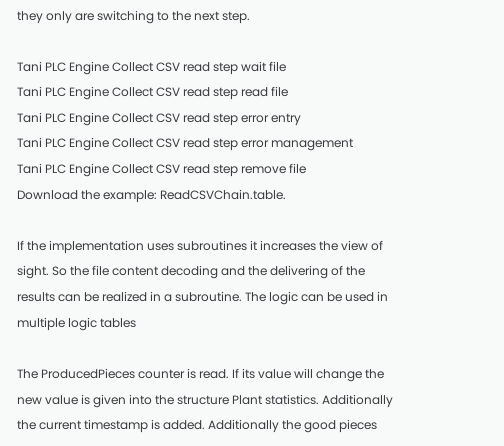they only are switching to the next step.

Tani PLC Engine Collect CSV read step wait file
Tani PLC Engine Collect CSV read step read file
Tani PLC Engine Collect CSV read step error entry
Tani PLC Engine Collect CSV read step error management
Tani PLC Engine Collect CSV read step remove file
Download the example: ReadCSVChain.table.

If the implementation uses subroutines it increases the view of sight. So the file content decoding and the delivering of the results can be realized in a subroutine. The logic can be used in multiple logic tables

The ProducedPieces counter is read. If its value will change the new value is given into the structure Plant statistics. Additionally the current timestamp is added. Additionally the good pieces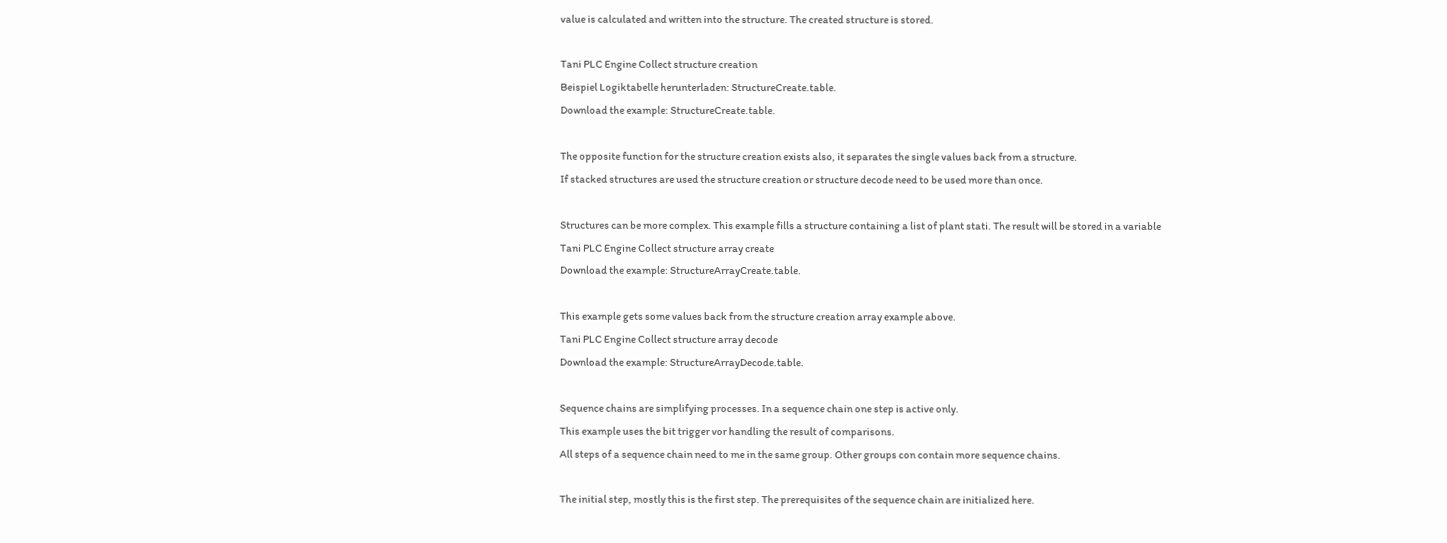value is calculated and written into the structure. The created structure is stored.

Tani PLC Engine Collect structure creation
Beispiel Logiktabelle herunterladen: StructureCreate.table.
Download the example: StructureCreate.table.

The opposite function for the structure creation exists also, it separates the single values back from a structure.
If stacked structures are used the structure creation or structure decode need to be used more than once.

Structures can be more complex. This example fills a structure containing a list of plant stati. The result will be stored in a variable
Tani PLC Engine Collect structure array create
Download the example: StructureArrayCreate.table.

This example gets some values back from the structure creation array example above.
Tani PLC Engine Collect structure array decode
Download the example: StructureArrayDecode.table.

Sequence chains are simplifying processes. In a sequence chain one step is active only.
This example uses the bit trigger vor handling the result of comparisons.
All steps of a sequence chain need to me in the same group. Other groups con contain more sequence chains.

The initial step, mostly this is the first step. The prerequisites of the sequence chain are initialized here.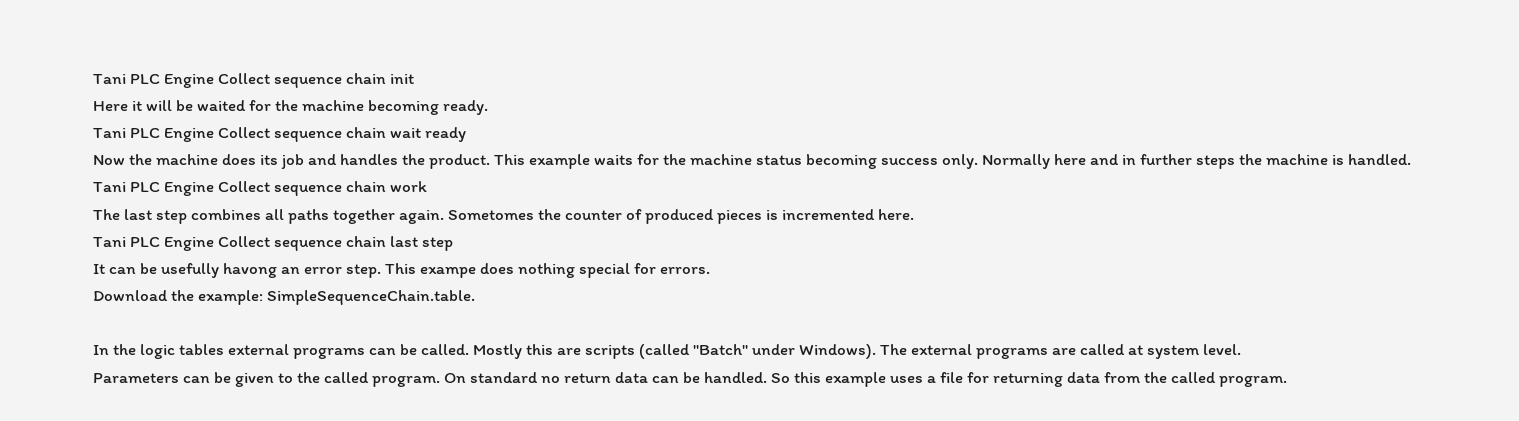Tani PLC Engine Collect sequence chain init
Here it will be waited for the machine becoming ready.
Tani PLC Engine Collect sequence chain wait ready
Now the machine does its job and handles the product. This example waits for the machine status becoming success only. Normally here and in further steps the machine is handled.
Tani PLC Engine Collect sequence chain work
The last step combines all paths together again. Sometomes the counter of produced pieces is incremented here.
Tani PLC Engine Collect sequence chain last step
It can be usefully havong an error step. This exampe does nothing special for errors.
Download the example: SimpleSequenceChain.table.

In the logic tables external programs can be called. Mostly this are scripts (called "Batch" under Windows). The external programs are called at system level.
Parameters can be given to the called program. On standard no return data can be handled. So this example uses a file for returning data from the called program.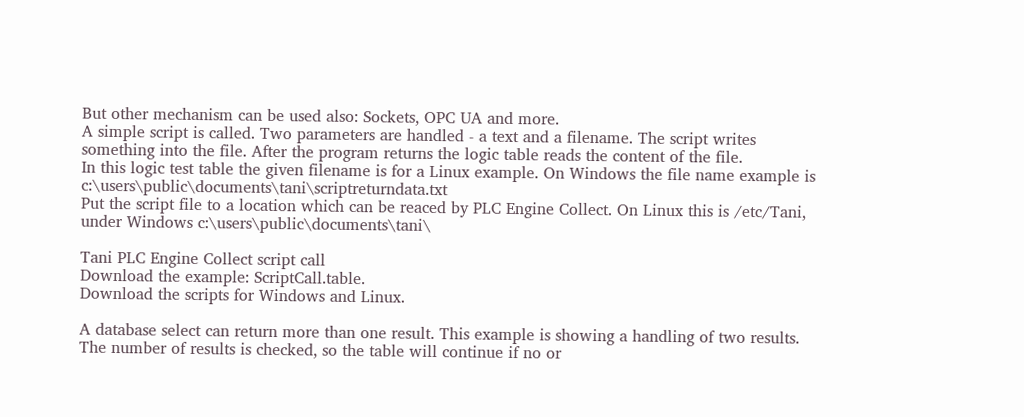But other mechanism can be used also: Sockets, OPC UA and more.
A simple script is called. Two parameters are handled - a text and a filename. The script writes something into the file. After the program returns the logic table reads the content of the file.
In this logic test table the given filename is for a Linux example. On Windows the file name example is c:\users\public\documents\tani\scriptreturndata.txt
Put the script file to a location which can be reaced by PLC Engine Collect. On Linux this is /etc/Tani, under Windows c:\users\public\documents\tani\

Tani PLC Engine Collect script call
Download the example: ScriptCall.table.
Download the scripts for Windows and Linux.

A database select can return more than one result. This example is showing a handling of two results. The number of results is checked, so the table will continue if no or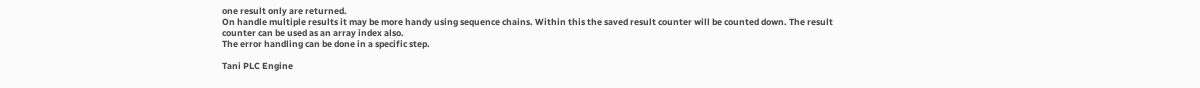one result only are returned.
On handle multiple results it may be more handy using sequence chains. Within this the saved result counter will be counted down. The result counter can be used as an array index also.
The error handling can be done in a specific step.

Tani PLC Engine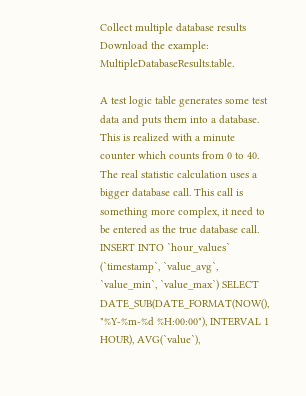Collect multiple database results
Download the example: MultipleDatabaseResults.table.

A test logic table generates some test data and puts them into a database. This is realized with a minute counter which counts from 0 to 40.
The real statistic calculation uses a bigger database call. This call is something more complex, it need to be entered as the true database call.
INSERT INTO `hour_values` (`timestamp`, `value_avg`, `value_min`, `value_max`) SELECT DATE_SUB(DATE_FORMAT(NOW(), "%Y-%m-%d %H:00:00"), INTERVAL 1 HOUR), AVG(`value`),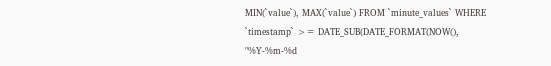MIN(`value`), MAX(`value`) FROM `minute_values` WHERE `timestamp` >= DATE_SUB(DATE_FORMAT(NOW(), "%Y-%m-%d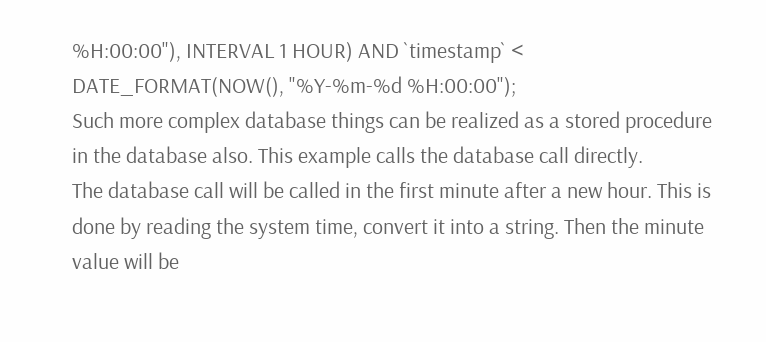%H:00:00"), INTERVAL 1 HOUR) AND `timestamp` < DATE_FORMAT(NOW(), "%Y-%m-%d %H:00:00");
Such more complex database things can be realized as a stored procedure in the database also. This example calls the database call directly.
The database call will be called in the first minute after a new hour. This is done by reading the system time, convert it into a string. Then the minute value will be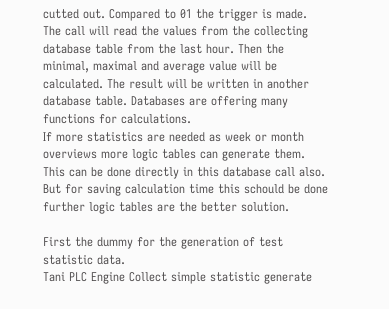cutted out. Compared to 01 the trigger is made.
The call will read the values from the collecting database table from the last hour. Then the minimal, maximal and average value will be calculated. The result will be written in another database table. Databases are offering many functions for calculations.
If more statistics are needed as week or month overviews more logic tables can generate them. This can be done directly in this database call also. But for saving calculation time this schould be done further logic tables are the better solution.

First the dummy for the generation of test statistic data.
Tani PLC Engine Collect simple statistic generate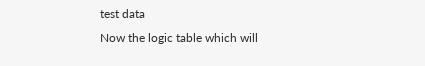test data
Now the logic table which will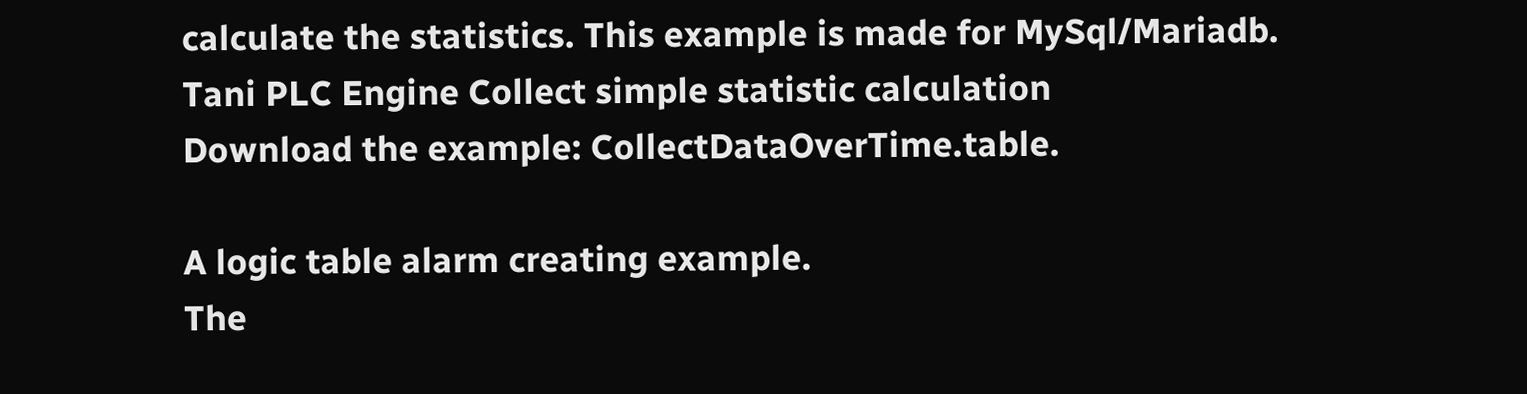calculate the statistics. This example is made for MySql/Mariadb.
Tani PLC Engine Collect simple statistic calculation
Download the example: CollectDataOverTime.table.

A logic table alarm creating example.
The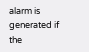alarm is generated if the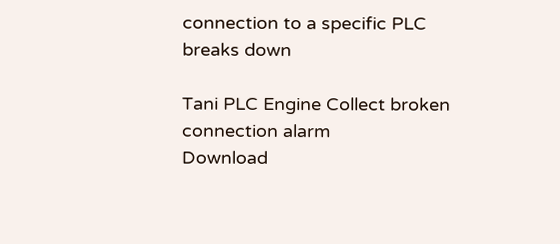connection to a specific PLC breaks down

Tani PLC Engine Collect broken connection alarm
Download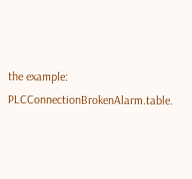the example: PLCConnectionBrokenAlarm.table.